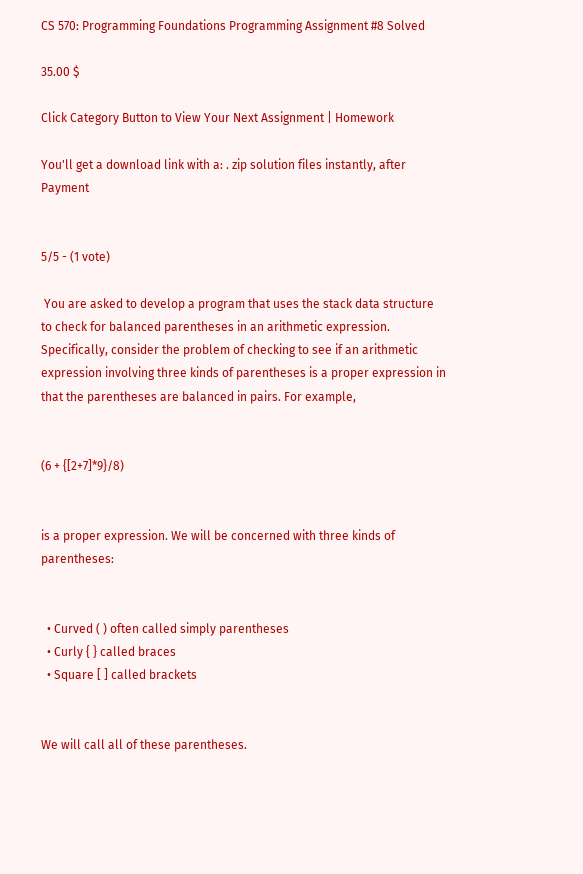CS 570: Programming Foundations Programming Assignment #8 Solved

35.00 $

Click Category Button to View Your Next Assignment | Homework

You'll get a download link with a: . zip solution files instantly, after Payment


5/5 - (1 vote)

 You are asked to develop a program that uses the stack data structure to check for balanced parentheses in an arithmetic expression. Specifically, consider the problem of checking to see if an arithmetic expression involving three kinds of parentheses is a proper expression in that the parentheses are balanced in pairs. For example,


(6 + {[2+7]*9}/8)


is a proper expression. We will be concerned with three kinds of parentheses:


  • Curved ( ) often called simply parentheses
  • Curly { } called braces
  • Square [ ] called brackets


We will call all of these parentheses.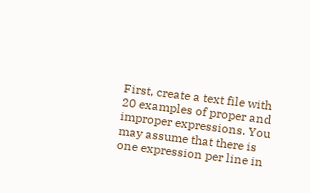First, create a text file with 20 examples of proper and improper expressions. You may assume that there is one expression per line in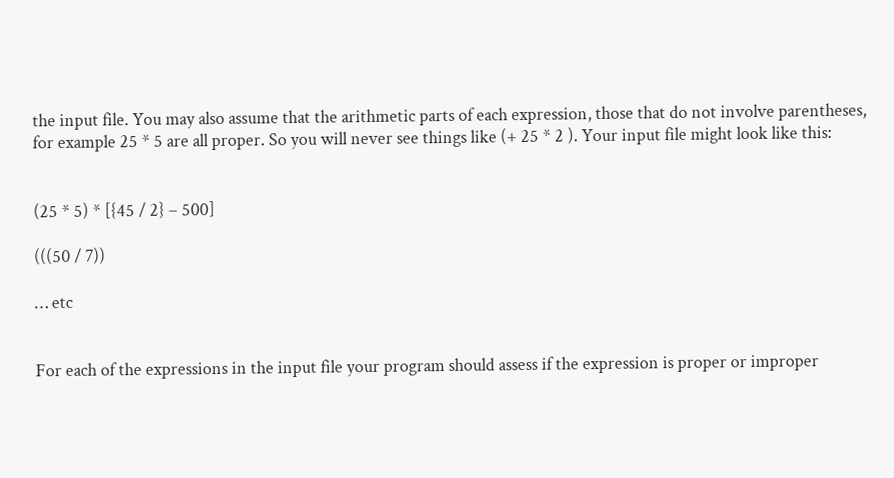the input file. You may also assume that the arithmetic parts of each expression, those that do not involve parentheses, for example 25 * 5 are all proper. So you will never see things like (+ 25 * 2 ). Your input file might look like this:


(25 * 5) * [{45 / 2} – 500]

(((50 / 7))

… etc


For each of the expressions in the input file your program should assess if the expression is proper or improper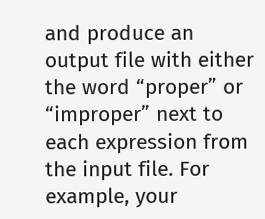and produce an output file with either the word “proper” or “improper” next to each expression from the input file. For example, your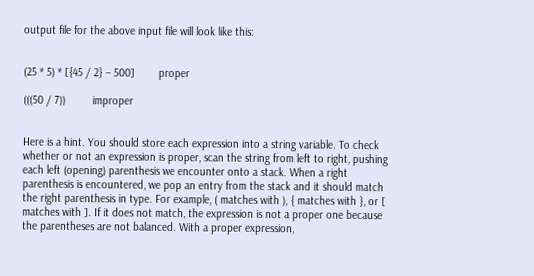output file for the above input file will look like this:


(25 * 5) * [{45 / 2} – 500]        proper

(((50 / 7))         improper


Here is a hint. You should store each expression into a string variable. To check whether or not an expression is proper, scan the string from left to right, pushing each left (opening) parenthesis we encounter onto a stack. When a right parenthesis is encountered, we pop an entry from the stack and it should match the right parenthesis in type. For example, ( matches with ), { matches with }, or [ matches with ]. If it does not match, the expression is not a proper one because the parentheses are not balanced. With a proper expression,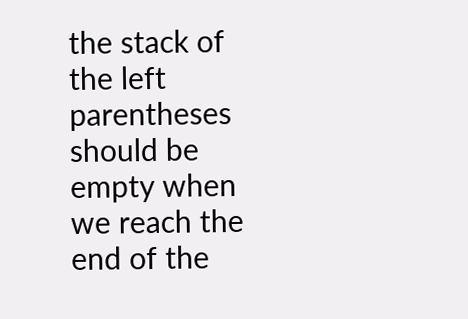the stack of the left parentheses should be empty when we reach the end of the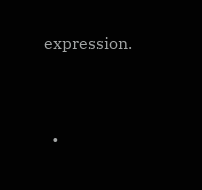expression.



  •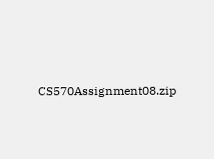CS570Assignment08.zip